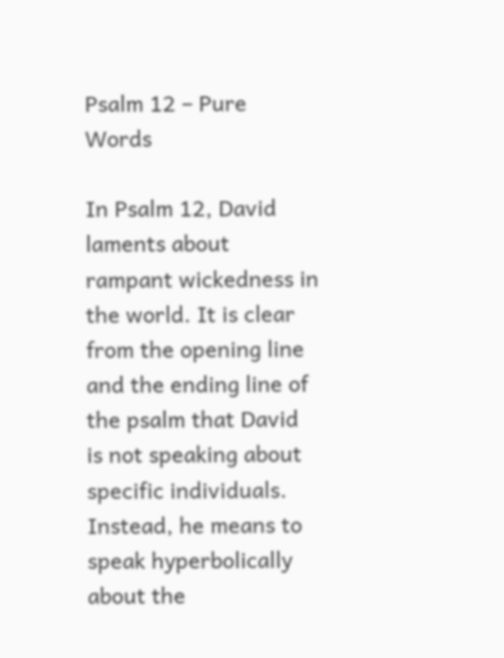Psalm 12 – Pure Words

In Psalm 12, David laments about rampant wickedness in the world. It is clear from the opening line and the ending line of the psalm that David is not speaking about specific individuals. Instead, he means to speak hyperbolically about the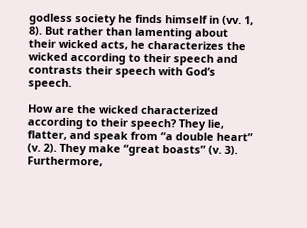godless society he finds himself in (vv. 1, 8). But rather than lamenting about their wicked acts, he characterizes the wicked according to their speech and contrasts their speech with God’s speech.

How are the wicked characterized according to their speech? They lie, flatter, and speak from “a double heart” (v. 2). They make “great boasts” (v. 3). Furthermore,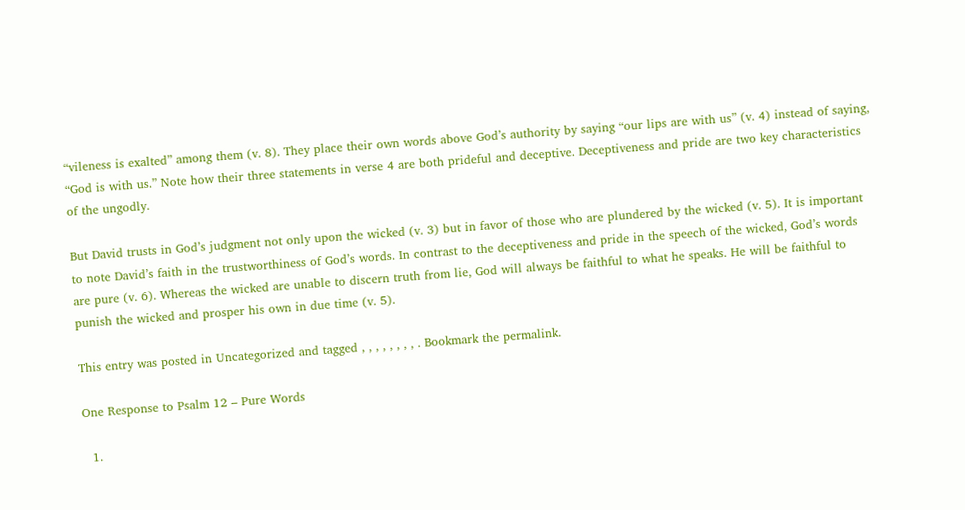“vileness is exalted” among them (v. 8). They place their own words above God’s authority by saying “our lips are with us” (v. 4) instead of saying, “God is with us.” Note how their three statements in verse 4 are both prideful and deceptive. Deceptiveness and pride are two key characteristics of the ungodly.

But David trusts in God’s judgment not only upon the wicked (v. 3) but in favor of those who are plundered by the wicked (v. 5). It is important to note David’s faith in the trustworthiness of God’s words. In contrast to the deceptiveness and pride in the speech of the wicked, God’s words are pure (v. 6). Whereas the wicked are unable to discern truth from lie, God will always be faithful to what he speaks. He will be faithful to punish the wicked and prosper his own in due time (v. 5).

This entry was posted in Uncategorized and tagged , , , , , , , , . Bookmark the permalink.

One Response to Psalm 12 – Pure Words

  1.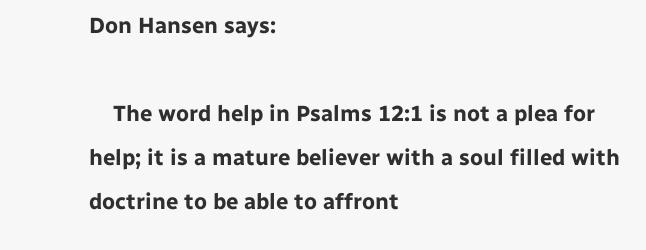Don Hansen says:

    The word help in Psalms 12:1 is not a plea for help; it is a mature believer with a soul filled with doctrine to be able to affront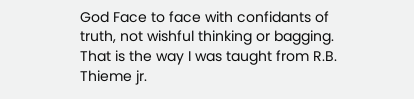God Face to face with confidants of truth, not wishful thinking or bagging. That is the way I was taught from R.B. Thieme jr.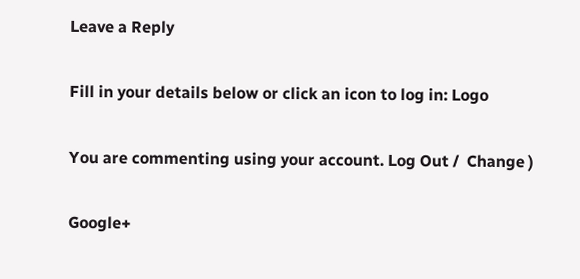Leave a Reply

Fill in your details below or click an icon to log in: Logo

You are commenting using your account. Log Out /  Change )

Google+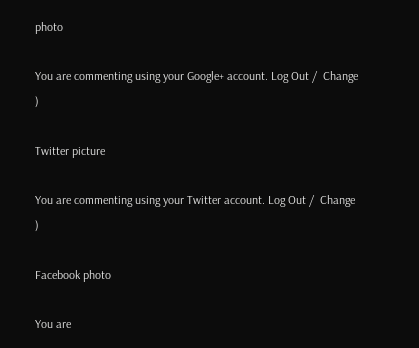photo

You are commenting using your Google+ account. Log Out /  Change )

Twitter picture

You are commenting using your Twitter account. Log Out /  Change )

Facebook photo

You are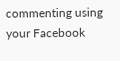commenting using your Facebook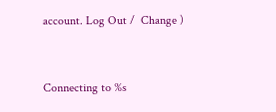account. Log Out /  Change )


Connecting to %s